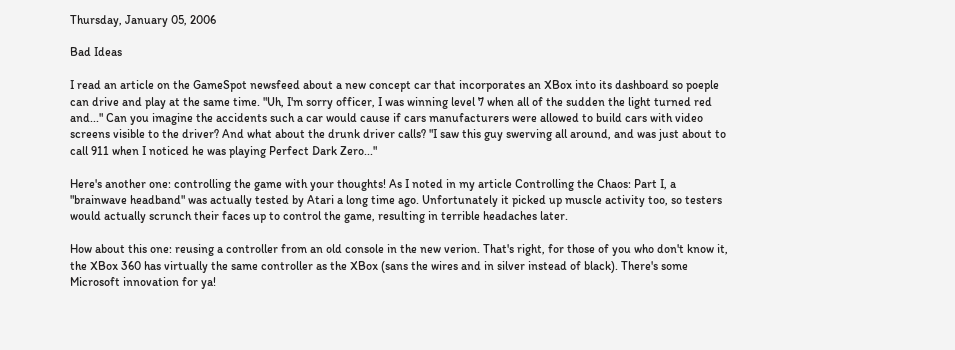Thursday, January 05, 2006

Bad Ideas

I read an article on the GameSpot newsfeed about a new concept car that incorporates an XBox into its dashboard so poeple can drive and play at the same time. "Uh, I'm sorry officer, I was winning level 7 when all of the sudden the light turned red and..." Can you imagine the accidents such a car would cause if cars manufacturers were allowed to build cars with video screens visible to the driver? And what about the drunk driver calls? "I saw this guy swerving all around, and was just about to call 911 when I noticed he was playing Perfect Dark Zero..."

Here's another one: controlling the game with your thoughts! As I noted in my article Controlling the Chaos: Part I, a "brainwave headband" was actually tested by Atari a long time ago. Unfortunately it picked up muscle activity too, so testers would actually scrunch their faces up to control the game, resulting in terrible headaches later.

How about this one: reusing a controller from an old console in the new verion. That's right, for those of you who don't know it, the XBox 360 has virtually the same controller as the XBox (sans the wires and in silver instead of black). There's some Microsoft innovation for ya!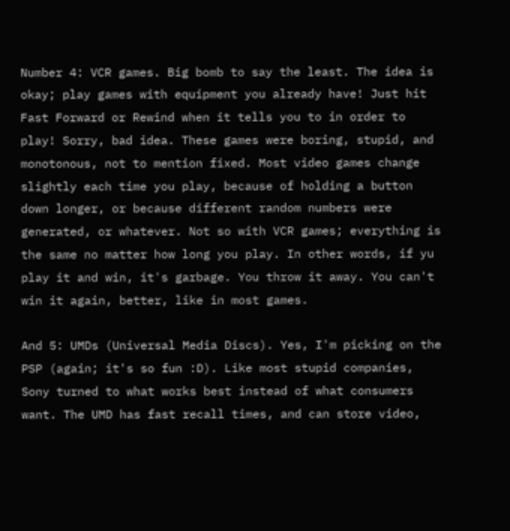Number 4: VCR games. Big bomb to say the least. The idea is okay; play games with equipment you already have! Just hit Fast Forward or Rewind when it tells you to in order to play! Sorry, bad idea. These games were boring, stupid, and monotonous, not to mention fixed. Most video games change slightly each time you play, because of holding a button down longer, or because different random numbers were generated, or whatever. Not so with VCR games; everything is the same no matter how long you play. In other words, if yu play it and win, it's garbage. You throw it away. You can't win it again, better, like in most games.

And 5: UMDs (Universal Media Discs). Yes, I'm picking on the PSP (again; it's so fun :D). Like most stupid companies, Sony turned to what works best instead of what consumers want. The UMD has fast recall times, and can store video,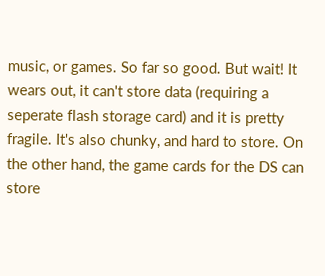music, or games. So far so good. But wait! It wears out, it can't store data (requiring a seperate flash storage card) and it is pretty fragile. It's also chunky, and hard to store. On the other hand, the game cards for the DS can store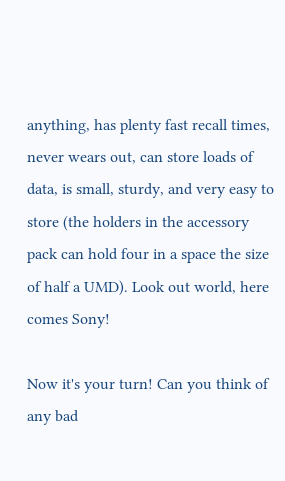anything, has plenty fast recall times, never wears out, can store loads of data, is small, sturdy, and very easy to store (the holders in the accessory pack can hold four in a space the size of half a UMD). Look out world, here comes Sony!

Now it's your turn! Can you think of any bad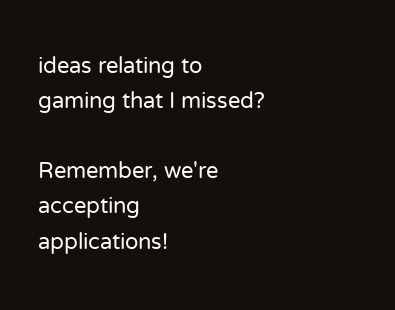ideas relating to gaming that I missed?

Remember, we're accepting applications!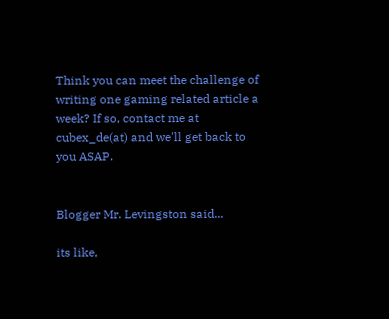Think you can meet the challenge of writing one gaming related article a week? If so, contact me at cubex_de(at) and we'll get back to you ASAP.


Blogger Mr. Levingston said...

its like,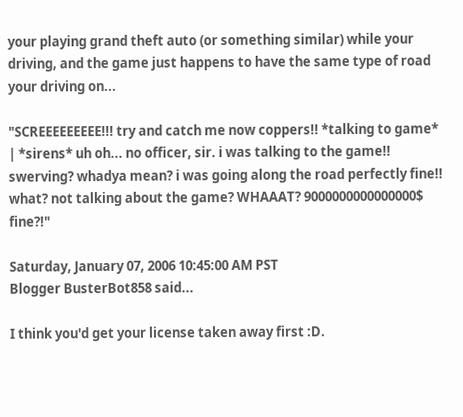your playing grand theft auto (or something similar) while your driving, and the game just happens to have the same type of road your driving on...

"SCREEEEEEEEE!!! try and catch me now coppers!! *talking to game* | *sirens* uh oh... no officer, sir. i was talking to the game!! swerving? whadya mean? i was going along the road perfectly fine!! what? not talking about the game? WHAAAT? 9000000000000000$ fine?!"

Saturday, January 07, 2006 10:45:00 AM PST
Blogger BusterBot858 said...

I think you'd get your license taken away first :D.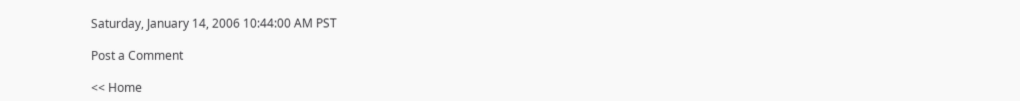Saturday, January 14, 2006 10:44:00 AM PST

Post a Comment

<< Home